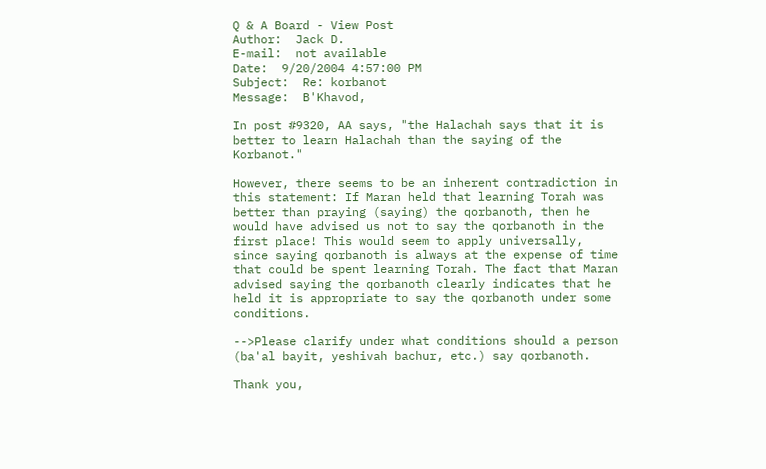Q & A Board - View Post
Author:  Jack D.
E-mail:  not available
Date:  9/20/2004 4:57:00 PM
Subject:  Re: korbanot
Message:  B'Khavod,

In post #9320, AA says, "the Halachah says that it is better to learn Halachah than the saying of the Korbanot."

However, there seems to be an inherent contradiction in this statement: If Maran held that learning Torah was better than praying (saying) the qorbanoth, then he would have advised us not to say the qorbanoth in the first place! This would seem to apply universally, since saying qorbanoth is always at the expense of time that could be spent learning Torah. The fact that Maran advised saying the qorbanoth clearly indicates that he held it is appropriate to say the qorbanoth under some conditions.

-->Please clarify under what conditions should a person (ba'al bayit, yeshivah bachur, etc.) say qorbanoth.

Thank you,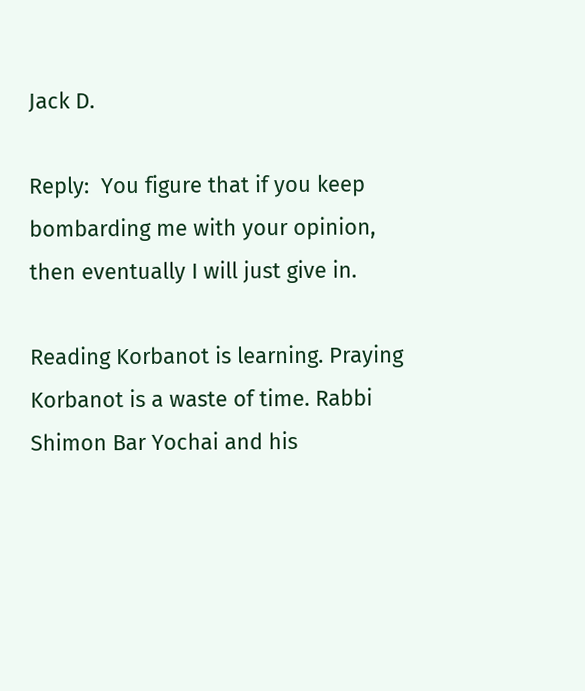Jack D.

Reply:  You figure that if you keep bombarding me with your opinion, then eventually I will just give in.

Reading Korbanot is learning. Praying Korbanot is a waste of time. Rabbi Shimon Bar Yochai and his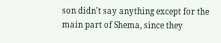son didn't say anything except for the main part of Shema, since they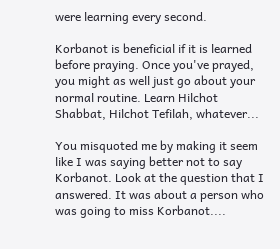were learning every second.

Korbanot is beneficial if it is learned before praying. Once you've prayed, you might as well just go about your normal routine. Learn Hilchot Shabbat, Hilchot Tefilah, whatever...

You misquoted me by making it seem like I was saying better not to say Korbanot. Look at the question that I answered. It was about a person who was going to miss Korbanot....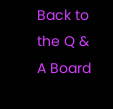Back to the Q & A Board